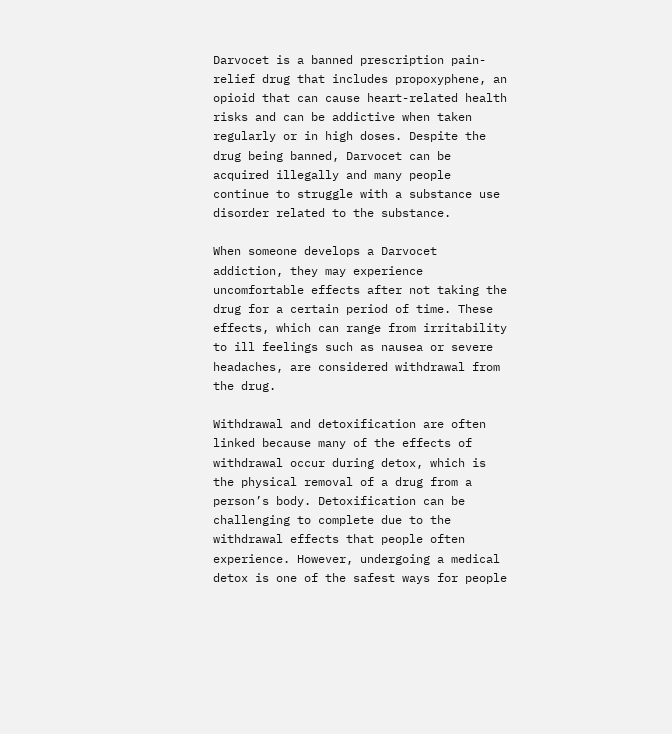Darvocet is a banned prescription pain-relief drug that includes propoxyphene, an opioid that can cause heart-related health risks and can be addictive when taken regularly or in high doses. Despite the drug being banned, Darvocet can be acquired illegally and many people continue to struggle with a substance use disorder related to the substance.

When someone develops a Darvocet addiction, they may experience uncomfortable effects after not taking the drug for a certain period of time. These effects, which can range from irritability to ill feelings such as nausea or severe headaches, are considered withdrawal from the drug.

Withdrawal and detoxification are often linked because many of the effects of withdrawal occur during detox, which is the physical removal of a drug from a person’s body. Detoxification can be challenging to complete due to the withdrawal effects that people often experience. However, undergoing a medical detox is one of the safest ways for people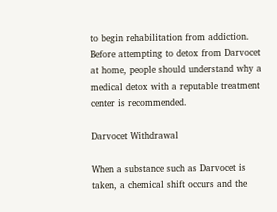to begin rehabilitation from addiction. Before attempting to detox from Darvocet at home, people should understand why a medical detox with a reputable treatment center is recommended.

Darvocet Withdrawal

When a substance such as Darvocet is taken, a chemical shift occurs and the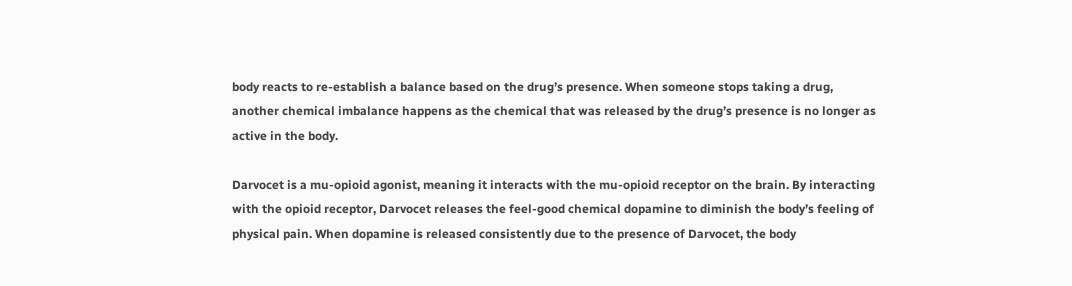body reacts to re-establish a balance based on the drug’s presence. When someone stops taking a drug, another chemical imbalance happens as the chemical that was released by the drug’s presence is no longer as active in the body.

Darvocet is a mu-opioid agonist, meaning it interacts with the mu-opioid receptor on the brain. By interacting with the opioid receptor, Darvocet releases the feel-good chemical dopamine to diminish the body’s feeling of physical pain. When dopamine is released consistently due to the presence of Darvocet, the body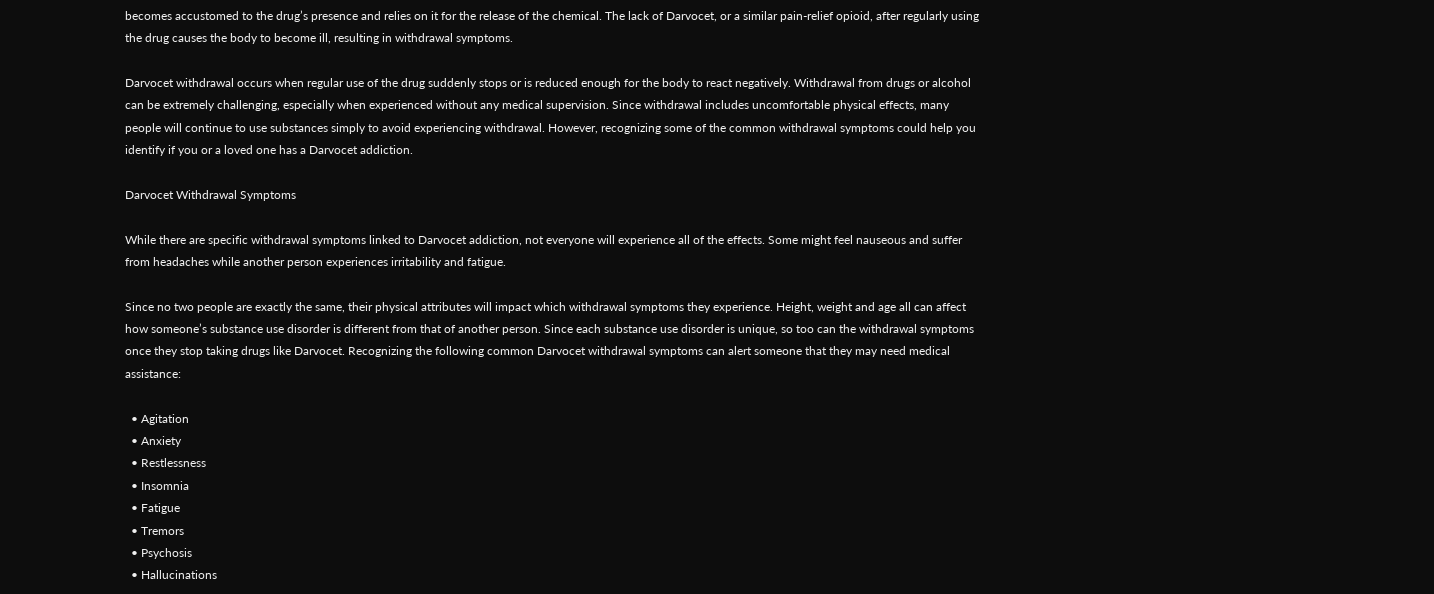becomes accustomed to the drug’s presence and relies on it for the release of the chemical. The lack of Darvocet, or a similar pain-relief opioid, after regularly using the drug causes the body to become ill, resulting in withdrawal symptoms.

Darvocet withdrawal occurs when regular use of the drug suddenly stops or is reduced enough for the body to react negatively. Withdrawal from drugs or alcohol can be extremely challenging, especially when experienced without any medical supervision. Since withdrawal includes uncomfortable physical effects, many people will continue to use substances simply to avoid experiencing withdrawal. However, recognizing some of the common withdrawal symptoms could help you identify if you or a loved one has a Darvocet addiction.

Darvocet Withdrawal Symptoms

While there are specific withdrawal symptoms linked to Darvocet addiction, not everyone will experience all of the effects. Some might feel nauseous and suffer from headaches while another person experiences irritability and fatigue.

Since no two people are exactly the same, their physical attributes will impact which withdrawal symptoms they experience. Height, weight and age all can affect how someone’s substance use disorder is different from that of another person. Since each substance use disorder is unique, so too can the withdrawal symptoms once they stop taking drugs like Darvocet. Recognizing the following common Darvocet withdrawal symptoms can alert someone that they may need medical assistance:

  • Agitation
  • Anxiety
  • Restlessness
  • Insomnia
  • Fatigue
  • Tremors
  • Psychosis
  • Hallucinations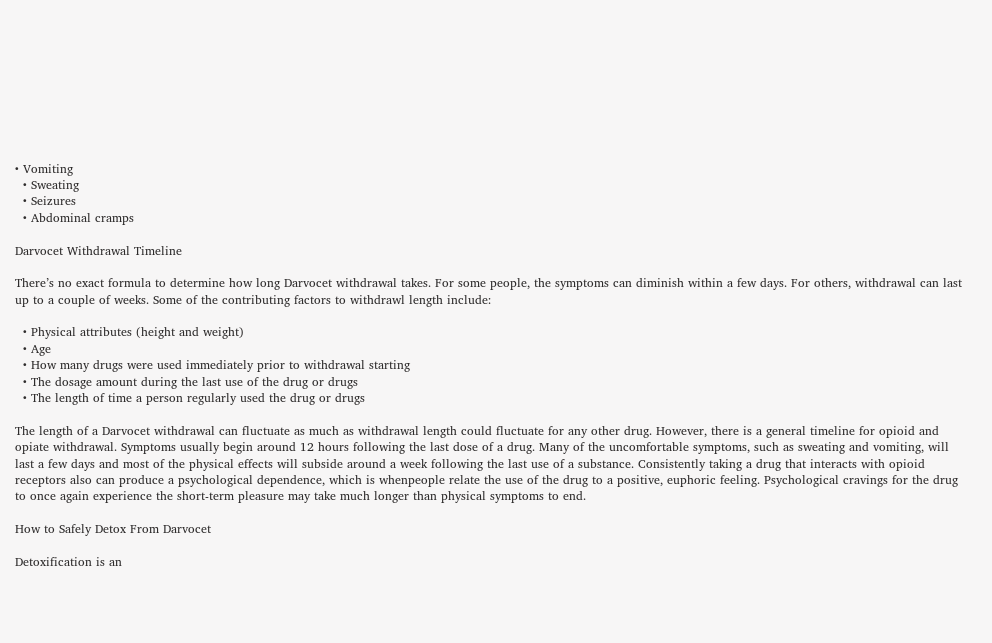• Vomiting
  • Sweating
  • Seizures
  • Abdominal cramps

Darvocet Withdrawal Timeline

There’s no exact formula to determine how long Darvocet withdrawal takes. For some people, the symptoms can diminish within a few days. For others, withdrawal can last up to a couple of weeks. Some of the contributing factors to withdrawl length include:

  • Physical attributes (height and weight)
  • Age
  • How many drugs were used immediately prior to withdrawal starting
  • The dosage amount during the last use of the drug or drugs
  • The length of time a person regularly used the drug or drugs

The length of a Darvocet withdrawal can fluctuate as much as withdrawal length could fluctuate for any other drug. However, there is a general timeline for opioid and opiate withdrawal. Symptoms usually begin around 12 hours following the last dose of a drug. Many of the uncomfortable symptoms, such as sweating and vomiting, will last a few days and most of the physical effects will subside around a week following the last use of a substance. Consistently taking a drug that interacts with opioid receptors also can produce a psychological dependence, which is whenpeople relate the use of the drug to a positive, euphoric feeling. Psychological cravings for the drug to once again experience the short-term pleasure may take much longer than physical symptoms to end.

How to Safely Detox From Darvocet

Detoxification is an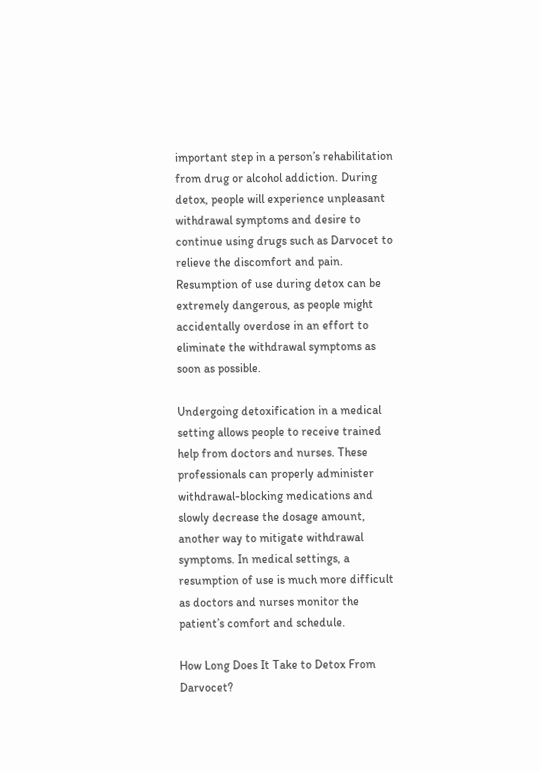important step in a person’s rehabilitation from drug or alcohol addiction. During detox, people will experience unpleasant withdrawal symptoms and desire to continue using drugs such as Darvocet to relieve the discomfort and pain. Resumption of use during detox can be extremely dangerous, as people might accidentally overdose in an effort to eliminate the withdrawal symptoms as soon as possible.

Undergoing detoxification in a medical setting allows people to receive trained help from doctors and nurses. These professionals can properly administer withdrawal-blocking medications and slowly decrease the dosage amount, another way to mitigate withdrawal symptoms. In medical settings, a resumption of use is much more difficult as doctors and nurses monitor the patient’s comfort and schedule.

How Long Does It Take to Detox From Darvocet?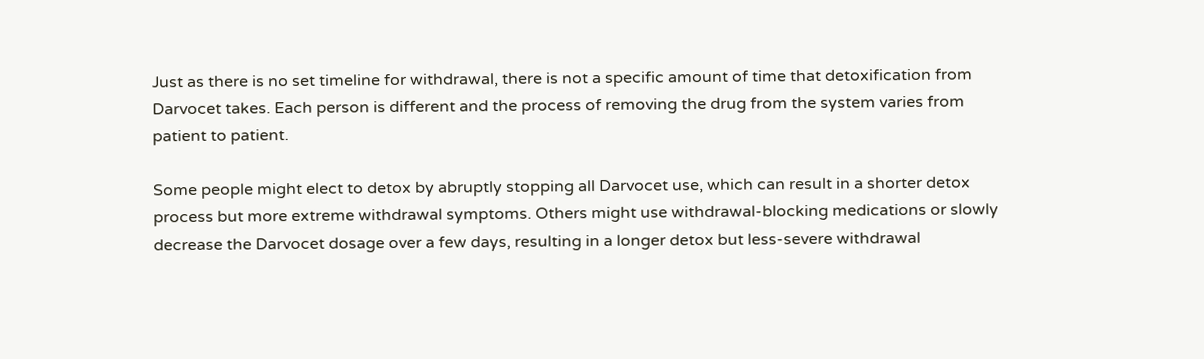Just as there is no set timeline for withdrawal, there is not a specific amount of time that detoxification from Darvocet takes. Each person is different and the process of removing the drug from the system varies from patient to patient.

Some people might elect to detox by abruptly stopping all Darvocet use, which can result in a shorter detox process but more extreme withdrawal symptoms. Others might use withdrawal-blocking medications or slowly decrease the Darvocet dosage over a few days, resulting in a longer detox but less-severe withdrawal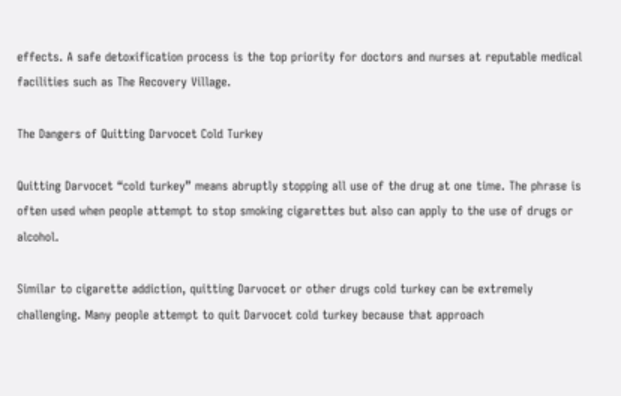effects. A safe detoxification process is the top priority for doctors and nurses at reputable medical facilities such as The Recovery Village.

The Dangers of Quitting Darvocet Cold Turkey

Quitting Darvocet “cold turkey” means abruptly stopping all use of the drug at one time. The phrase is often used when people attempt to stop smoking cigarettes but also can apply to the use of drugs or alcohol.

Similar to cigarette addiction, quitting Darvocet or other drugs cold turkey can be extremely challenging. Many people attempt to quit Darvocet cold turkey because that approach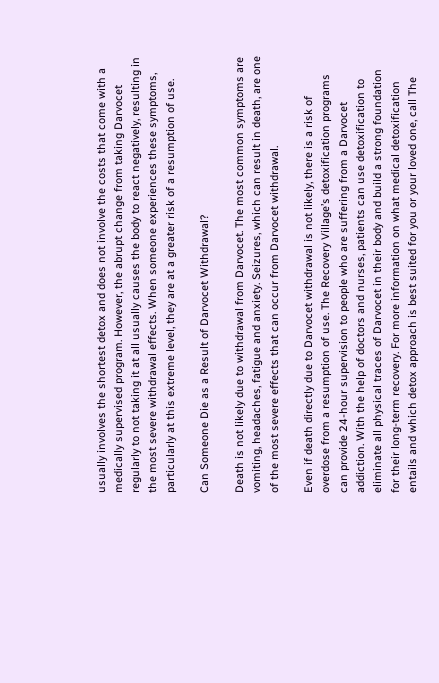usually involves the shortest detox and does not involve the costs that come with a medically supervised program. However, the abrupt change from taking Darvocet regularly to not taking it at all usually causes the body to react negatively, resulting in the most severe withdrawal effects. When someone experiences these symptoms, particularly at this extreme level, they are at a greater risk of a resumption of use.

Can Someone Die as a Result of Darvocet Withdrawal?

Death is not likely due to withdrawal from Darvocet. The most common symptoms are vomiting, headaches, fatigue and anxiety. Seizures, which can result in death, are one of the most severe effects that can occur from Darvocet withdrawal.

Even if death directly due to Darvocet withdrawal is not likely, there is a risk of overdose from a resumption of use. The Recovery Village’s detoxification programs can provide 24-hour supervision to people who are suffering from a Darvocet addiction. With the help of doctors and nurses, patients can use detoxification to eliminate all physical traces of Darvocet in their body and build a strong foundation for their long-term recovery. For more information on what medical detoxification entails and which detox approach is best suited for you or your loved one, call The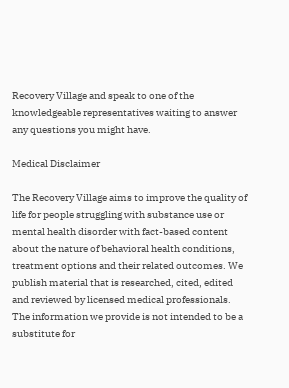Recovery Village and speak to one of the knowledgeable representatives waiting to answer any questions you might have.

Medical Disclaimer

The Recovery Village aims to improve the quality of life for people struggling with substance use or mental health disorder with fact-based content about the nature of behavioral health conditions, treatment options and their related outcomes. We publish material that is researched, cited, edited and reviewed by licensed medical professionals. The information we provide is not intended to be a substitute for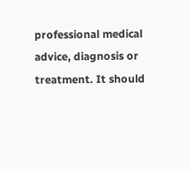professional medical advice, diagnosis or treatment. It should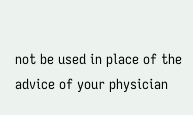not be used in place of the advice of your physician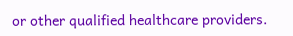or other qualified healthcare providers.